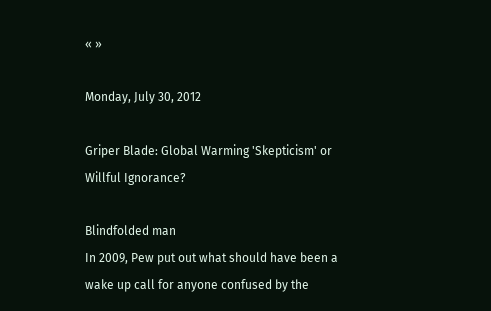« »

Monday, July 30, 2012

Griper Blade: Global Warming 'Skepticism' or Willful Ignorance?

Blindfolded man
In 2009, Pew put out what should have been a wake up call for anyone confused by the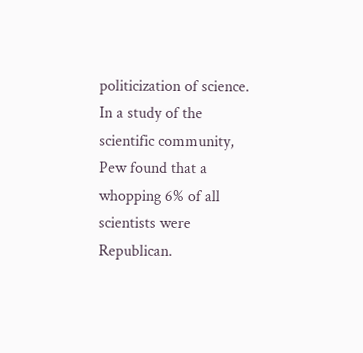politicization of science. In a study of the scientific community, Pew found that a whopping 6% of all scientists were Republican.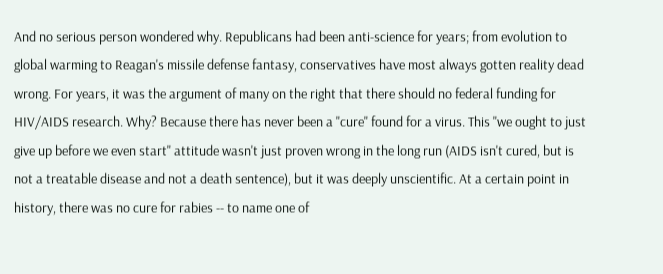And no serious person wondered why. Republicans had been anti-science for years; from evolution to global warming to Reagan's missile defense fantasy, conservatives have most always gotten reality dead wrong. For years, it was the argument of many on the right that there should no federal funding for HIV/AIDS research. Why? Because there has never been a "cure" found for a virus. This "we ought to just give up before we even start" attitude wasn't just proven wrong in the long run (AIDS isn't cured, but is not a treatable disease and not a death sentence), but it was deeply unscientific. At a certain point in history, there was no cure for rabies -- to name one of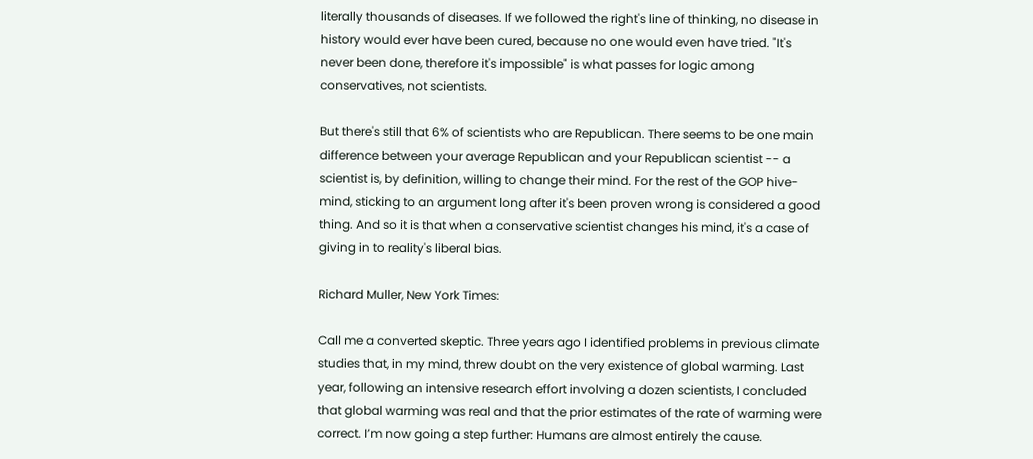literally thousands of diseases. If we followed the right's line of thinking, no disease in history would ever have been cured, because no one would even have tried. "It's never been done, therefore it's impossible" is what passes for logic among conservatives, not scientists.

But there's still that 6% of scientists who are Republican. There seems to be one main difference between your average Republican and your Republican scientist -- a scientist is, by definition, willing to change their mind. For the rest of the GOP hive-mind, sticking to an argument long after it's been proven wrong is considered a good thing. And so it is that when a conservative scientist changes his mind, it's a case of giving in to reality's liberal bias.

Richard Muller, New York Times:

Call me a converted skeptic. Three years ago I identified problems in previous climate studies that, in my mind, threw doubt on the very existence of global warming. Last year, following an intensive research effort involving a dozen scientists, I concluded that global warming was real and that the prior estimates of the rate of warming were correct. I’m now going a step further: Humans are almost entirely the cause.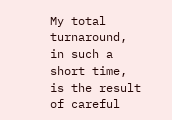My total turnaround, in such a short time, is the result of careful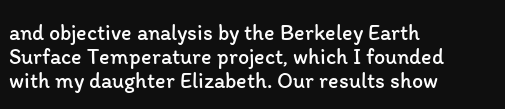and objective analysis by the Berkeley Earth Surface Temperature project, which I founded with my daughter Elizabeth. Our results show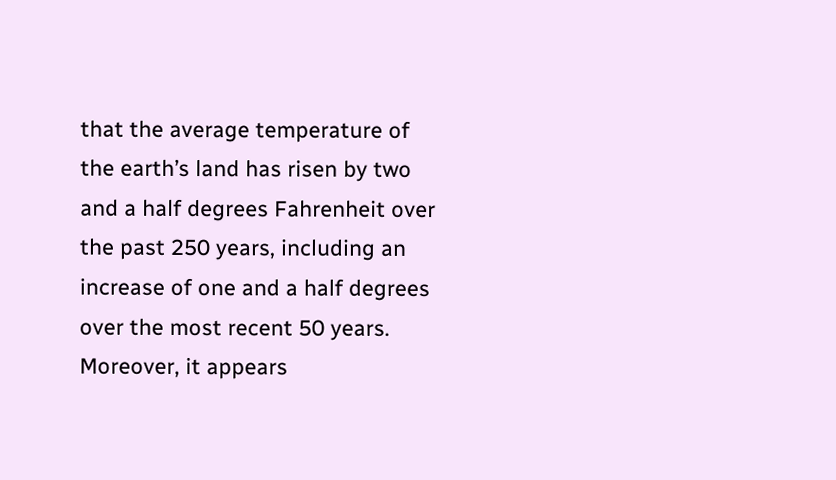that the average temperature of the earth’s land has risen by two and a half degrees Fahrenheit over the past 250 years, including an increase of one and a half degrees over the most recent 50 years. Moreover, it appears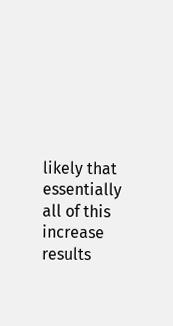likely that essentially all of this increase results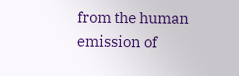from the human emission of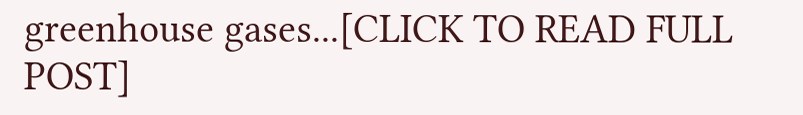greenhouse gases...[CLICK TO READ FULL POST]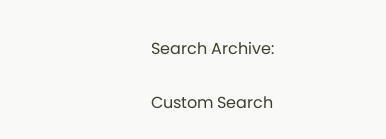Search Archive:

Custom Search